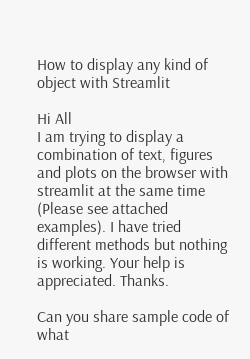How to display any kind of object with Streamlit

Hi All
I am trying to display a combination of text, figures and plots on the browser with streamlit at the same time (Please see attached examples). I have tried different methods but nothing is working. Your help is appreciated. Thanks.

Can you share sample code of what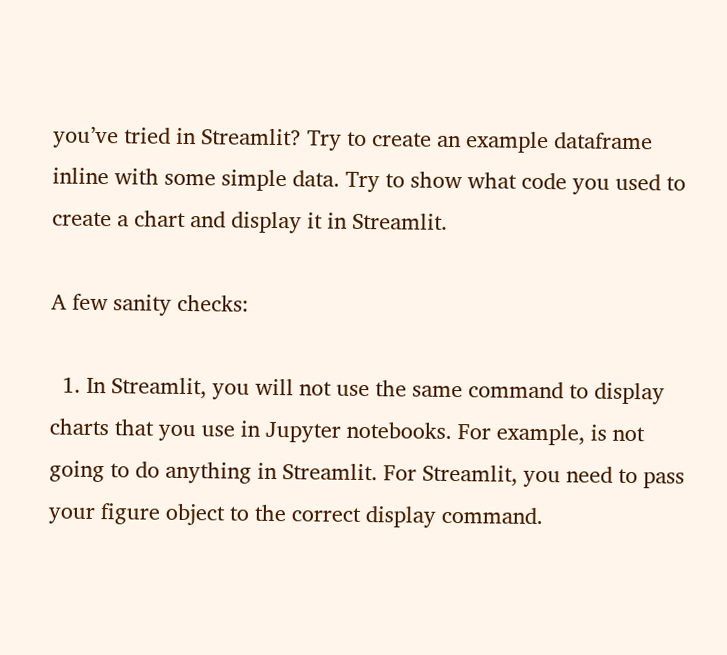you’ve tried in Streamlit? Try to create an example dataframe inline with some simple data. Try to show what code you used to create a chart and display it in Streamlit.

A few sanity checks:

  1. In Streamlit, you will not use the same command to display charts that you use in Jupyter notebooks. For example, is not going to do anything in Streamlit. For Streamlit, you need to pass your figure object to the correct display command.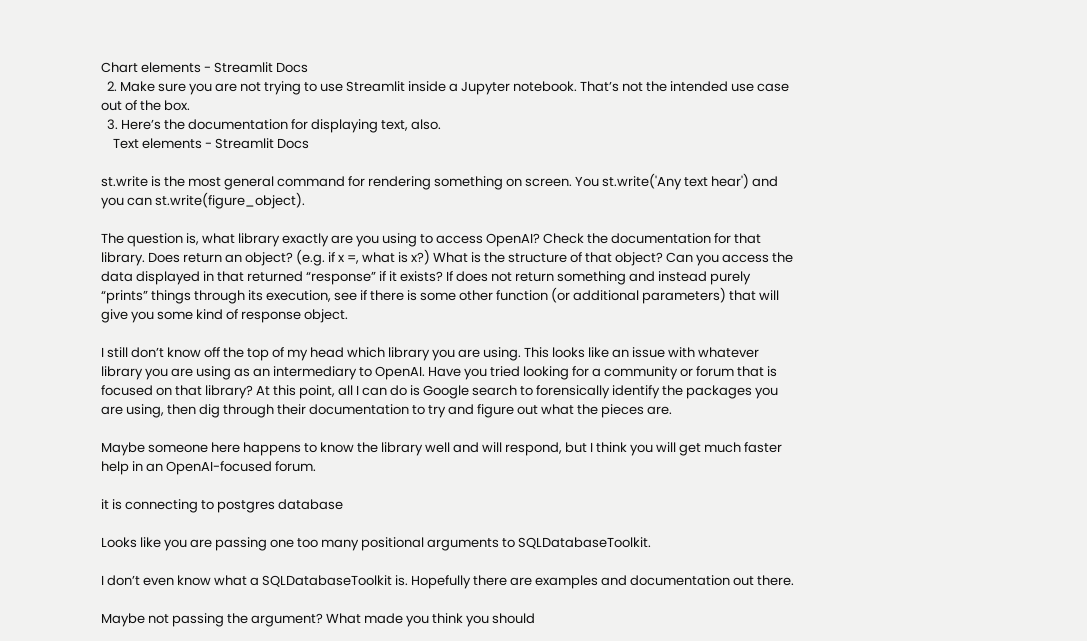Chart elements - Streamlit Docs
  2. Make sure you are not trying to use Streamlit inside a Jupyter notebook. That’s not the intended use case out of the box.
  3. Here’s the documentation for displaying text, also.
    Text elements - Streamlit Docs

st.write is the most general command for rendering something on screen. You st.write('Any text hear') and you can st.write(figure_object).

The question is, what library exactly are you using to access OpenAI? Check the documentation for that library. Does return an object? (e.g. if x =, what is x?) What is the structure of that object? Can you access the data displayed in that returned “response” if it exists? If does not return something and instead purely “prints” things through its execution, see if there is some other function (or additional parameters) that will give you some kind of response object.

I still don’t know off the top of my head which library you are using. This looks like an issue with whatever library you are using as an intermediary to OpenAI. Have you tried looking for a community or forum that is focused on that library? At this point, all I can do is Google search to forensically identify the packages you are using, then dig through their documentation to try and figure out what the pieces are.

Maybe someone here happens to know the library well and will respond, but I think you will get much faster help in an OpenAI-focused forum.

it is connecting to postgres database

Looks like you are passing one too many positional arguments to SQLDatabaseToolkit.

I don’t even know what a SQLDatabaseToolkit is. Hopefully there are examples and documentation out there.

Maybe not passing the argument? What made you think you should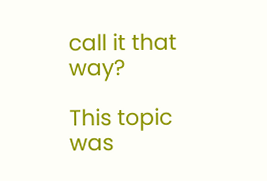call it that way?

This topic was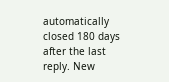automatically closed 180 days after the last reply. New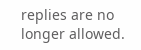replies are no longer allowed.